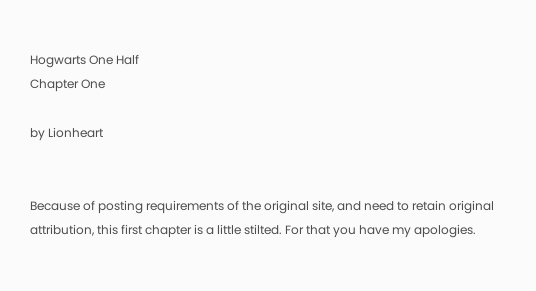Hogwarts One Half
Chapter One

by Lionheart


Because of posting requirements of the original site, and need to retain original attribution, this first chapter is a little stilted. For that you have my apologies.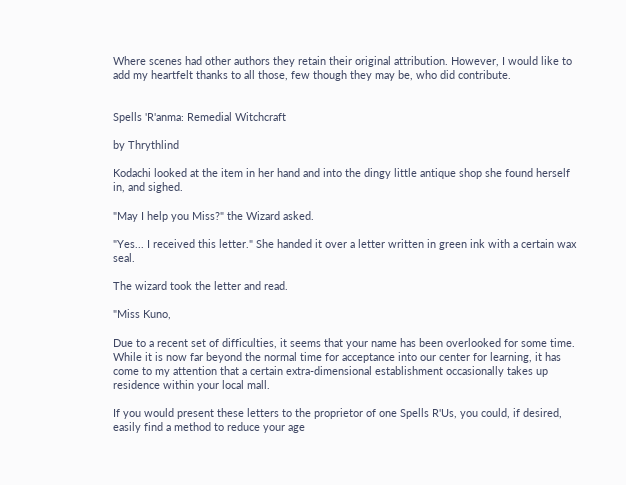Where scenes had other authors they retain their original attribution. However, I would like to add my heartfelt thanks to all those, few though they may be, who did contribute.


Spells 'R'anma: Remedial Witchcraft

by Thrythlind

Kodachi looked at the item in her hand and into the dingy little antique shop she found herself in, and sighed.

"May I help you Miss?" the Wizard asked.

"Yes... I received this letter." She handed it over a letter written in green ink with a certain wax seal.

The wizard took the letter and read.

"Miss Kuno,

Due to a recent set of difficulties, it seems that your name has been overlooked for some time. While it is now far beyond the normal time for acceptance into our center for learning, it has come to my attention that a certain extra-dimensional establishment occasionally takes up residence within your local mall.

If you would present these letters to the proprietor of one Spells R'Us, you could, if desired, easily find a method to reduce your age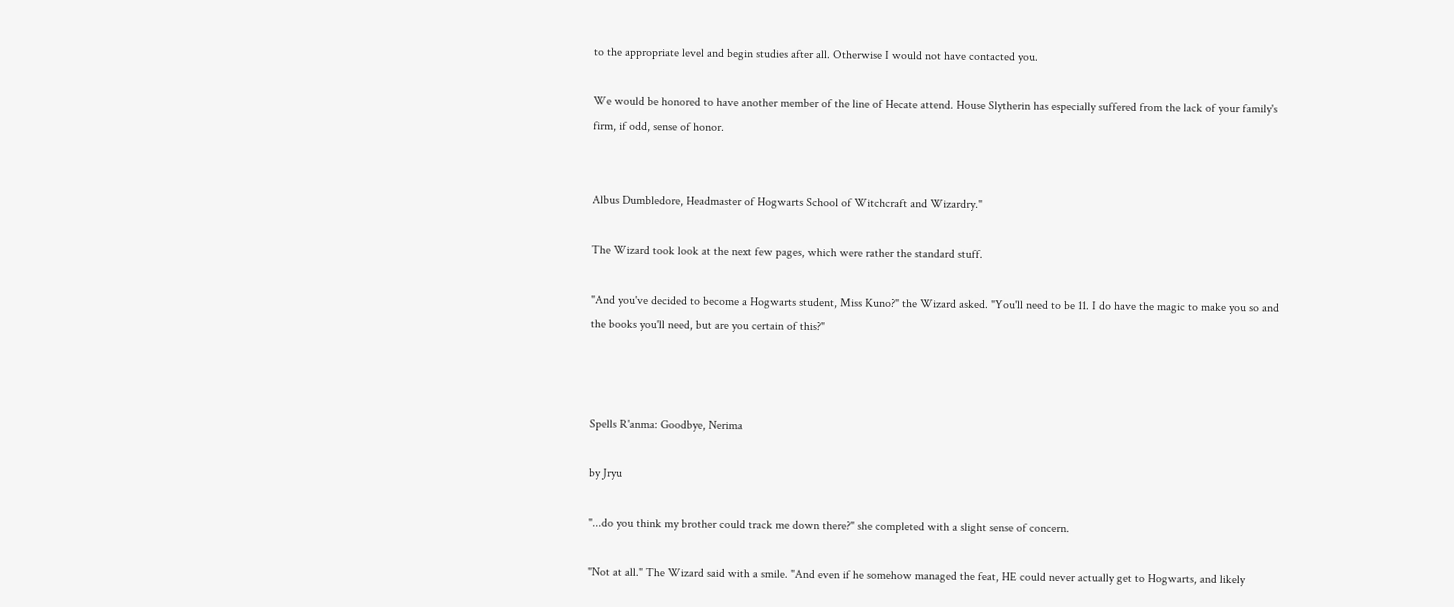to the appropriate level and begin studies after all. Otherwise I would not have contacted you.

We would be honored to have another member of the line of Hecate attend. House Slytherin has especially suffered from the lack of your family's firm, if odd, sense of honor.


Albus Dumbledore, Headmaster of Hogwarts School of Witchcraft and Wizardry."

The Wizard took look at the next few pages, which were rather the standard stuff.

"And you've decided to become a Hogwarts student, Miss Kuno?" the Wizard asked. "You'll need to be 11. I do have the magic to make you so and the books you'll need, but are you certain of this?"



Spells R'anma: Goodbye, Nerima

by Jryu

"...do you think my brother could track me down there?" she completed with a slight sense of concern.

"Not at all." The Wizard said with a smile. "And even if he somehow managed the feat, HE could never actually get to Hogwarts, and likely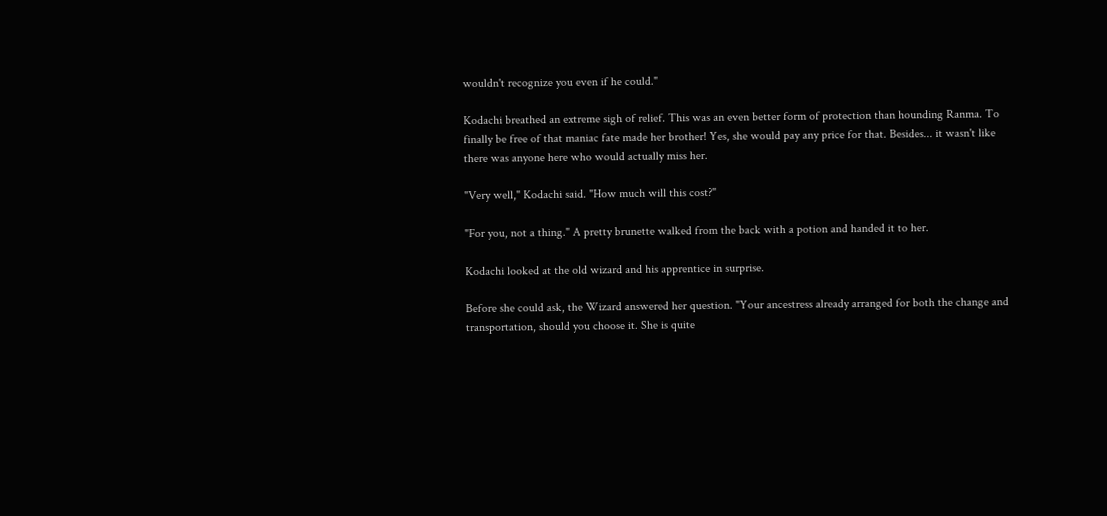wouldn't recognize you even if he could."

Kodachi breathed an extreme sigh of relief. This was an even better form of protection than hounding Ranma. To finally be free of that maniac fate made her brother! Yes, she would pay any price for that. Besides... it wasn't like there was anyone here who would actually miss her.

"Very well," Kodachi said. "How much will this cost?"

"For you, not a thing." A pretty brunette walked from the back with a potion and handed it to her.

Kodachi looked at the old wizard and his apprentice in surprise.

Before she could ask, the Wizard answered her question. "Your ancestress already arranged for both the change and transportation, should you choose it. She is quite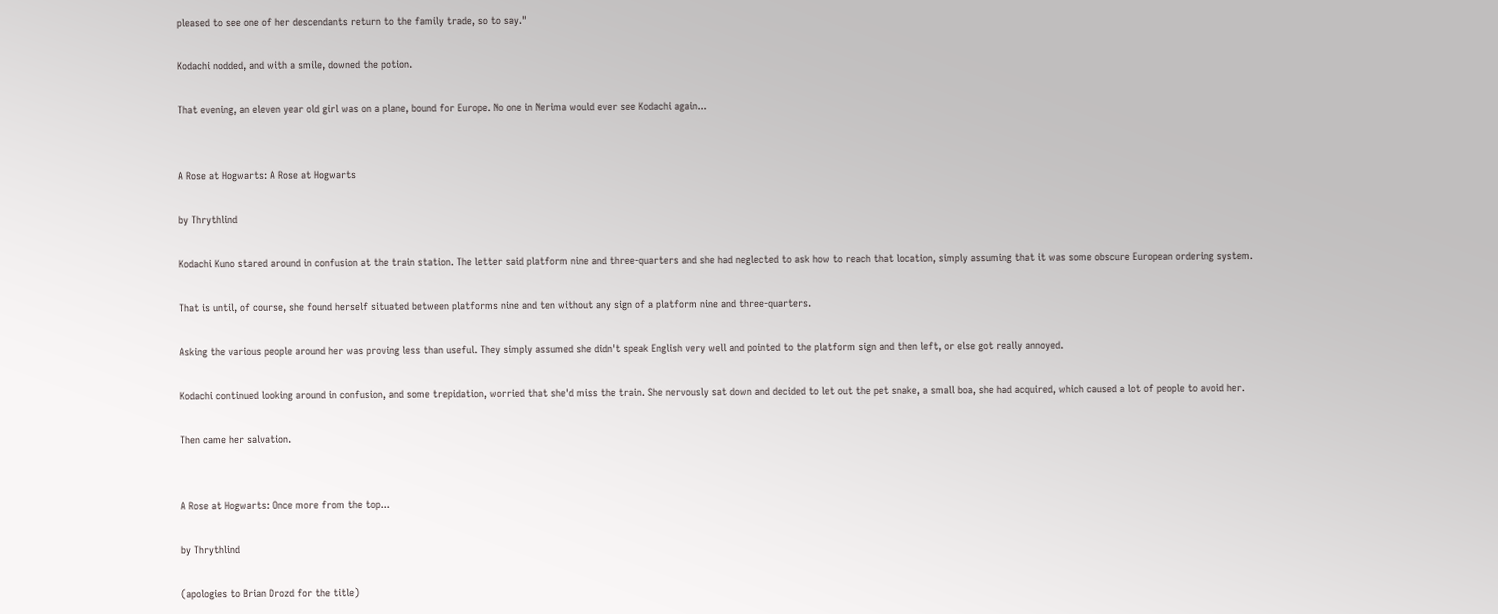pleased to see one of her descendants return to the family trade, so to say."

Kodachi nodded, and with a smile, downed the potion.

That evening, an eleven year old girl was on a plane, bound for Europe. No one in Nerima would ever see Kodachi again...


A Rose at Hogwarts: A Rose at Hogwarts

by Thrythlind

Kodachi Kuno stared around in confusion at the train station. The letter said platform nine and three-quarters and she had neglected to ask how to reach that location, simply assuming that it was some obscure European ordering system.

That is until, of course, she found herself situated between platforms nine and ten without any sign of a platform nine and three-quarters.

Asking the various people around her was proving less than useful. They simply assumed she didn't speak English very well and pointed to the platform sign and then left, or else got really annoyed.

Kodachi continued looking around in confusion, and some trepidation, worried that she'd miss the train. She nervously sat down and decided to let out the pet snake, a small boa, she had acquired, which caused a lot of people to avoid her.

Then came her salvation.


A Rose at Hogwarts: Once more from the top...

by Thrythlind

(apologies to Brian Drozd for the title)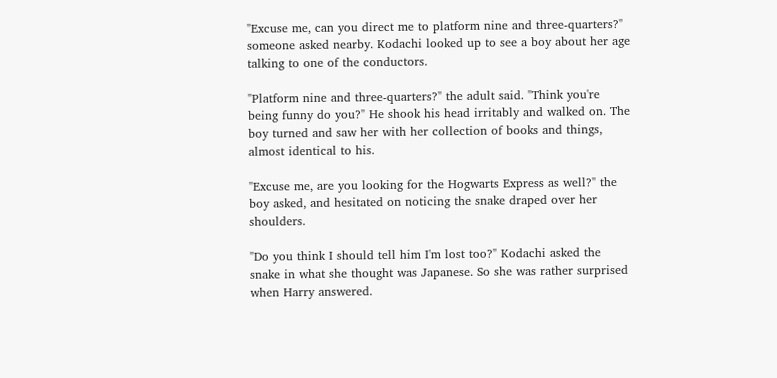"Excuse me, can you direct me to platform nine and three-quarters?" someone asked nearby. Kodachi looked up to see a boy about her age talking to one of the conductors.

"Platform nine and three-quarters?" the adult said. "Think you're being funny do you?" He shook his head irritably and walked on. The boy turned and saw her with her collection of books and things, almost identical to his.

"Excuse me, are you looking for the Hogwarts Express as well?" the boy asked, and hesitated on noticing the snake draped over her shoulders.

"Do you think I should tell him I'm lost too?" Kodachi asked the snake in what she thought was Japanese. So she was rather surprised when Harry answered.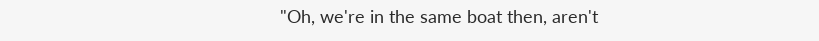"Oh, we're in the same boat then, aren't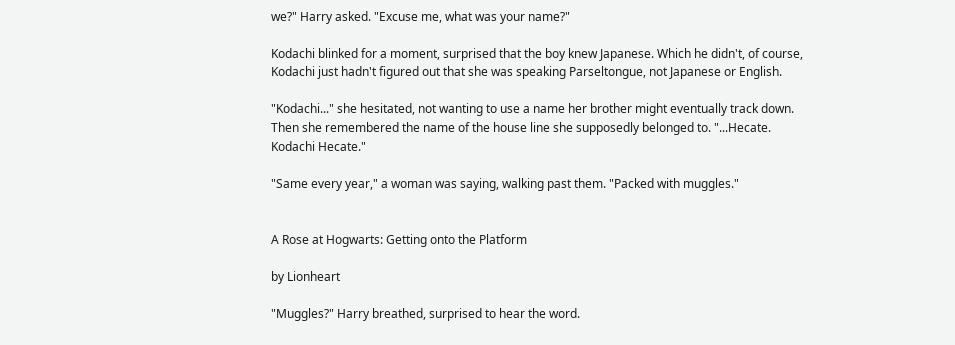we?" Harry asked. "Excuse me, what was your name?"

Kodachi blinked for a moment, surprised that the boy knew Japanese. Which he didn't, of course, Kodachi just hadn't figured out that she was speaking Parseltongue, not Japanese or English.

"Kodachi..." she hesitated, not wanting to use a name her brother might eventually track down. Then she remembered the name of the house line she supposedly belonged to. "...Hecate. Kodachi Hecate."

"Same every year," a woman was saying, walking past them. "Packed with muggles."


A Rose at Hogwarts: Getting onto the Platform

by Lionheart

"Muggles?" Harry breathed, surprised to hear the word.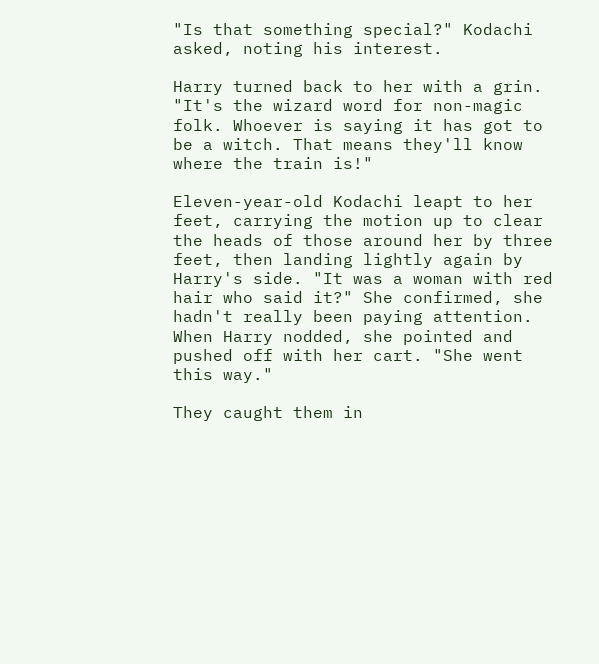"Is that something special?" Kodachi asked, noting his interest.

Harry turned back to her with a grin. "It's the wizard word for non-magic folk. Whoever is saying it has got to be a witch. That means they'll know where the train is!"

Eleven-year-old Kodachi leapt to her feet, carrying the motion up to clear the heads of those around her by three feet, then landing lightly again by Harry's side. "It was a woman with red hair who said it?" She confirmed, she hadn't really been paying attention. When Harry nodded, she pointed and pushed off with her cart. "She went this way."

They caught them in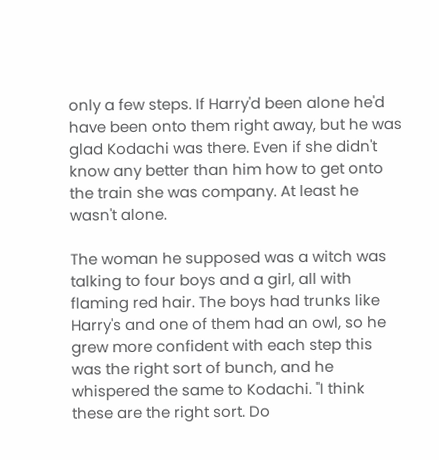only a few steps. If Harry'd been alone he'd have been onto them right away, but he was glad Kodachi was there. Even if she didn't know any better than him how to get onto the train she was company. At least he wasn't alone.

The woman he supposed was a witch was talking to four boys and a girl, all with flaming red hair. The boys had trunks like Harry's and one of them had an owl, so he grew more confident with each step this was the right sort of bunch, and he whispered the same to Kodachi. "I think these are the right sort. Do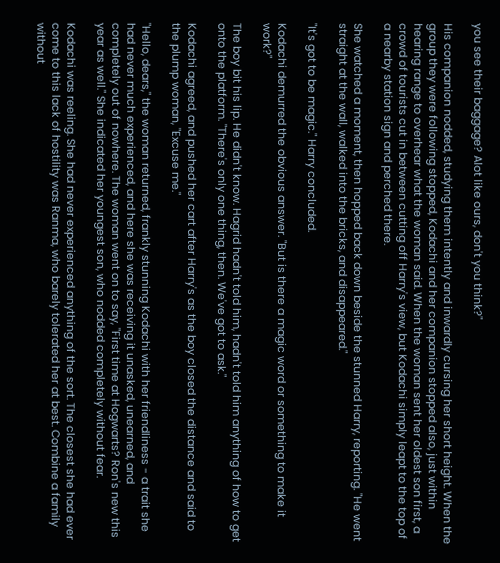you see their baggage? Alot like ours, don't you think?"

His companion nodded, studying them intently and inwardly cursing her short height. When the group they were following stopped, Kodachi and her companion stopped also, just within hearing range to overhear what the woman said. When the woman sent her oldest son first, a crowd of tourists cut in between cutting off Harry's view, but Kodachi simply leapt to the top of a nearby station sign and perched there.

She watched a moment, then hopped back down beside the stunned Harry, reporting. "He went straight at the wall, walked into the bricks, and disappeared."

"It's got to be magic." Harry concluded.

Kodachi demurred the obvious answer. "But is there a magic word or something to make it work?"

The boy bit his lip. He didn't know. Hagrid hadn't told him, hadn't told him anything of how to get onto the platform. "There's only one thing, then. We've got to ask."

Kodachi agreed, and pushed her cart after Harry's as the boy closed the distance and said to the plump woman, "Excuse me."

"Hello, dears," the woman returned, frankly stunning Kodachi with her friendliness - a trait she had never much experienced, and here she was receiving it unasked, unearned, and completely out of nowhere. The woman went on to say, "First time at Hogwarts? Ron's new this year as well." She indicated her youngest son, who nodded completely without fear.

Kodachi was reeling. She had never experienced anything of the sort. The closest she had ever come to this lack of hostility was Ranma, who barely tolerated her at best. Combine a family without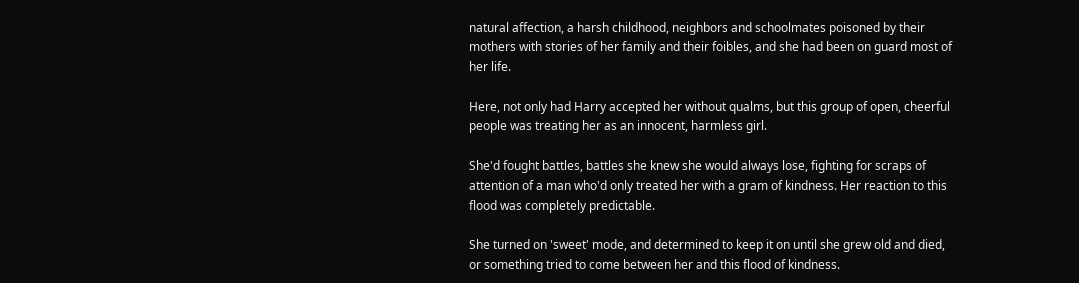natural affection, a harsh childhood, neighbors and schoolmates poisoned by their mothers with stories of her family and their foibles, and she had been on guard most of her life.

Here, not only had Harry accepted her without qualms, but this group of open, cheerful people was treating her as an innocent, harmless girl.

She'd fought battles, battles she knew she would always lose, fighting for scraps of attention of a man who'd only treated her with a gram of kindness. Her reaction to this flood was completely predictable.

She turned on 'sweet' mode, and determined to keep it on until she grew old and died, or something tried to come between her and this flood of kindness.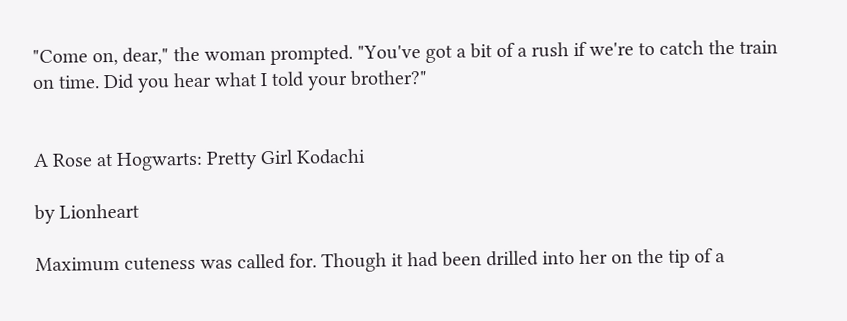"Come on, dear," the woman prompted. "You've got a bit of a rush if we're to catch the train on time. Did you hear what I told your brother?"


A Rose at Hogwarts: Pretty Girl Kodachi

by Lionheart

Maximum cuteness was called for. Though it had been drilled into her on the tip of a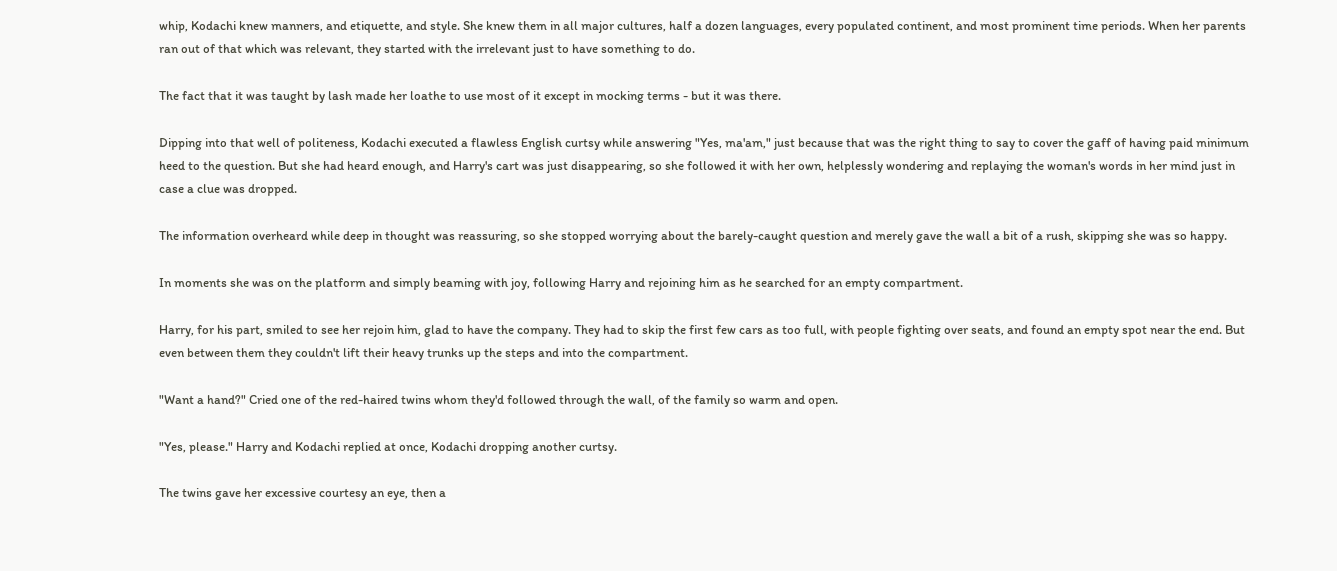whip, Kodachi knew manners, and etiquette, and style. She knew them in all major cultures, half a dozen languages, every populated continent, and most prominent time periods. When her parents ran out of that which was relevant, they started with the irrelevant just to have something to do.

The fact that it was taught by lash made her loathe to use most of it except in mocking terms - but it was there.

Dipping into that well of politeness, Kodachi executed a flawless English curtsy while answering "Yes, ma'am," just because that was the right thing to say to cover the gaff of having paid minimum heed to the question. But she had heard enough, and Harry's cart was just disappearing, so she followed it with her own, helplessly wondering and replaying the woman's words in her mind just in case a clue was dropped.

The information overheard while deep in thought was reassuring, so she stopped worrying about the barely-caught question and merely gave the wall a bit of a rush, skipping she was so happy.

In moments she was on the platform and simply beaming with joy, following Harry and rejoining him as he searched for an empty compartment.

Harry, for his part, smiled to see her rejoin him, glad to have the company. They had to skip the first few cars as too full, with people fighting over seats, and found an empty spot near the end. But even between them they couldn't lift their heavy trunks up the steps and into the compartment.

"Want a hand?" Cried one of the red-haired twins whom they'd followed through the wall, of the family so warm and open.

"Yes, please." Harry and Kodachi replied at once, Kodachi dropping another curtsy.

The twins gave her excessive courtesy an eye, then a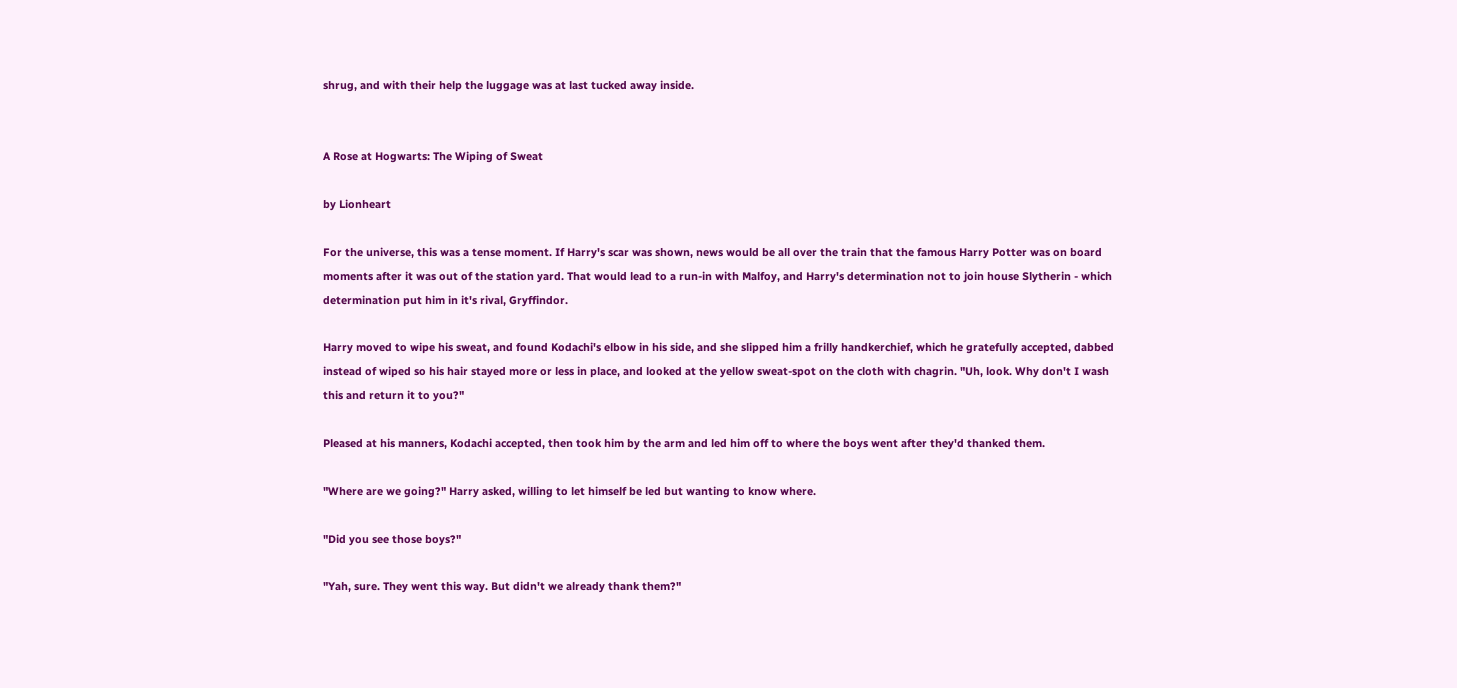shrug, and with their help the luggage was at last tucked away inside.


A Rose at Hogwarts: The Wiping of Sweat

by Lionheart

For the universe, this was a tense moment. If Harry's scar was shown, news would be all over the train that the famous Harry Potter was on board moments after it was out of the station yard. That would lead to a run-in with Malfoy, and Harry's determination not to join house Slytherin - which determination put him in it's rival, Gryffindor.

Harry moved to wipe his sweat, and found Kodachi's elbow in his side, and she slipped him a frilly handkerchief, which he gratefully accepted, dabbed instead of wiped so his hair stayed more or less in place, and looked at the yellow sweat-spot on the cloth with chagrin. "Uh, look. Why don't I wash this and return it to you?"

Pleased at his manners, Kodachi accepted, then took him by the arm and led him off to where the boys went after they'd thanked them.

"Where are we going?" Harry asked, willing to let himself be led but wanting to know where.

"Did you see those boys?"

"Yah, sure. They went this way. But didn't we already thank them?"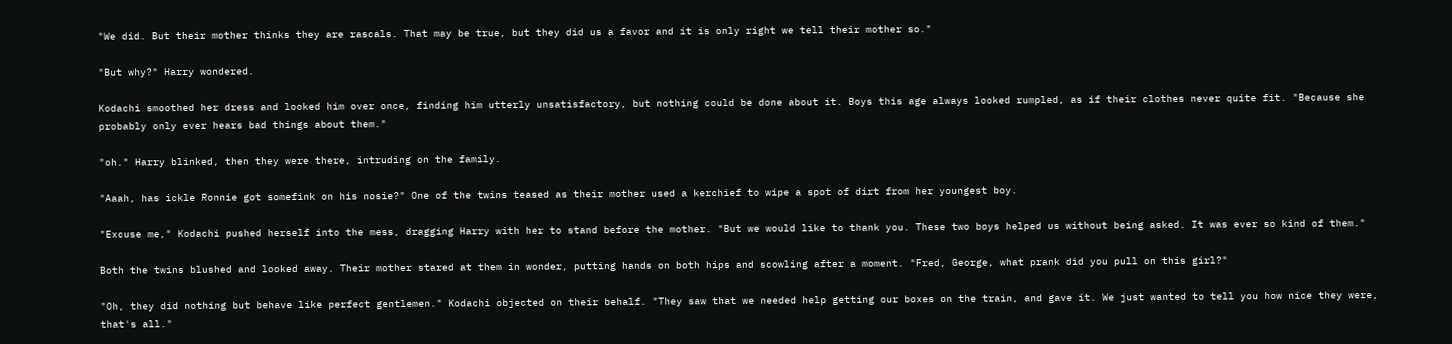"We did. But their mother thinks they are rascals. That may be true, but they did us a favor and it is only right we tell their mother so."

"But why?" Harry wondered.

Kodachi smoothed her dress and looked him over once, finding him utterly unsatisfactory, but nothing could be done about it. Boys this age always looked rumpled, as if their clothes never quite fit. "Because she probably only ever hears bad things about them."

"oh." Harry blinked, then they were there, intruding on the family.

"Aaah, has ickle Ronnie got somefink on his nosie?" One of the twins teased as their mother used a kerchief to wipe a spot of dirt from her youngest boy.

"Excuse me," Kodachi pushed herself into the mess, dragging Harry with her to stand before the mother. "But we would like to thank you. These two boys helped us without being asked. It was ever so kind of them."

Both the twins blushed and looked away. Their mother stared at them in wonder, putting hands on both hips and scowling after a moment. "Fred, George, what prank did you pull on this girl?"

"Oh, they did nothing but behave like perfect gentlemen." Kodachi objected on their behalf. "They saw that we needed help getting our boxes on the train, and gave it. We just wanted to tell you how nice they were, that's all."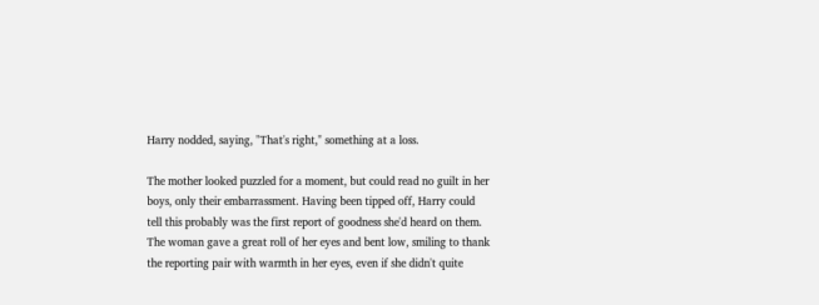Harry nodded, saying, "That's right," something at a loss.

The mother looked puzzled for a moment, but could read no guilt in her boys, only their embarrassment. Having been tipped off, Harry could tell this probably was the first report of goodness she'd heard on them. The woman gave a great roll of her eyes and bent low, smiling to thank the reporting pair with warmth in her eyes, even if she didn't quite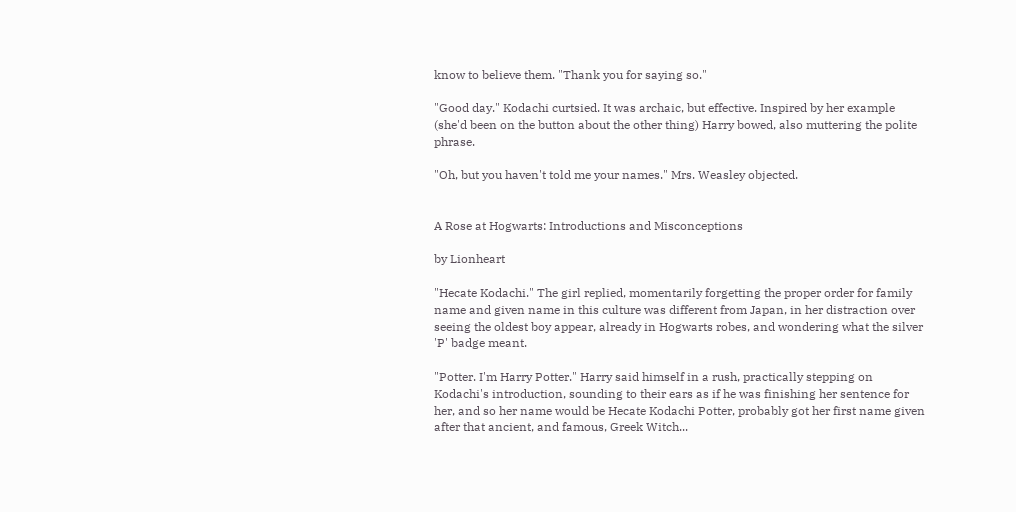know to believe them. "Thank you for saying so."

"Good day." Kodachi curtsied. It was archaic, but effective. Inspired by her example (she'd been on the button about the other thing) Harry bowed, also muttering the polite phrase.

"Oh, but you haven't told me your names." Mrs. Weasley objected.


A Rose at Hogwarts: Introductions and Misconceptions

by Lionheart

"Hecate Kodachi." The girl replied, momentarily forgetting the proper order for family name and given name in this culture was different from Japan, in her distraction over seeing the oldest boy appear, already in Hogwarts robes, and wondering what the silver 'P' badge meant.

"Potter. I'm Harry Potter." Harry said himself in a rush, practically stepping on Kodachi's introduction, sounding to their ears as if he was finishing her sentence for her, and so her name would be Hecate Kodachi Potter, probably got her first name given after that ancient, and famous, Greek Witch...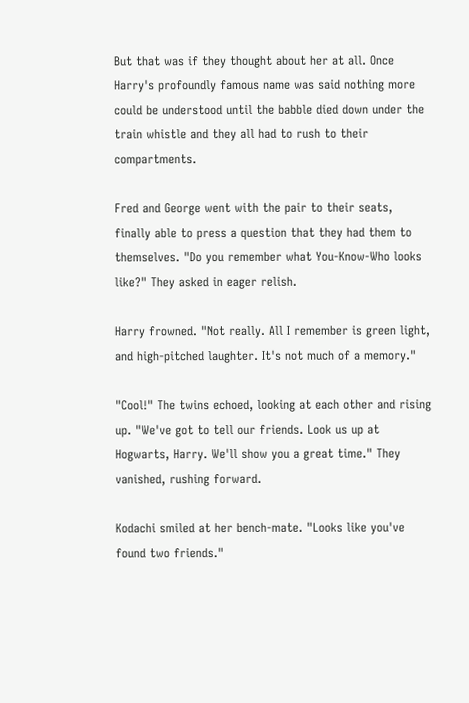But that was if they thought about her at all. Once Harry's profoundly famous name was said nothing more could be understood until the babble died down under the train whistle and they all had to rush to their compartments.

Fred and George went with the pair to their seats, finally able to press a question that they had them to themselves. "Do you remember what You-Know-Who looks like?" They asked in eager relish.

Harry frowned. "Not really. All I remember is green light, and high-pitched laughter. It's not much of a memory."

"Cool!" The twins echoed, looking at each other and rising up. "We've got to tell our friends. Look us up at Hogwarts, Harry. We'll show you a great time." They vanished, rushing forward.

Kodachi smiled at her bench-mate. "Looks like you've found two friends."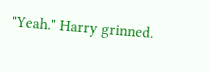"Yeah." Harry grinned.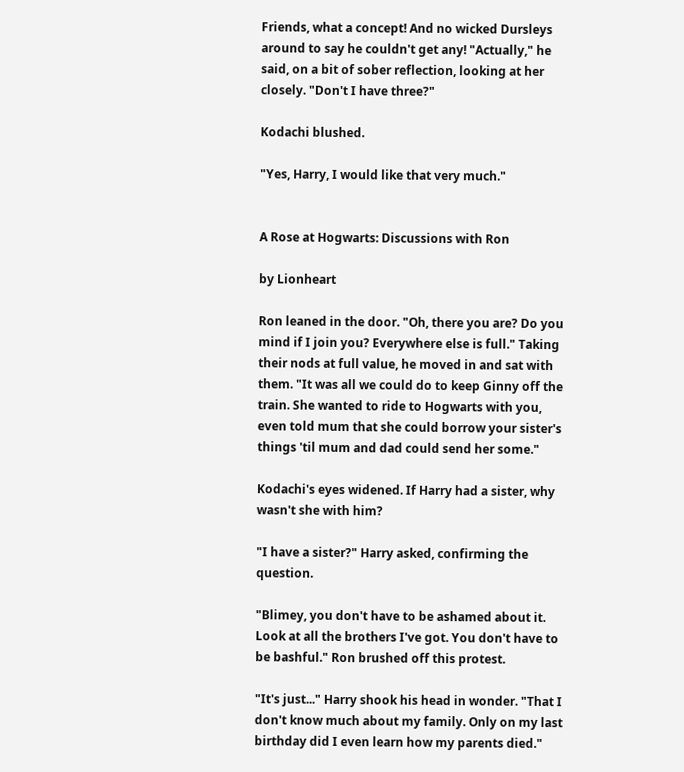Friends, what a concept! And no wicked Dursleys around to say he couldn't get any! "Actually," he said, on a bit of sober reflection, looking at her closely. "Don't I have three?"

Kodachi blushed.

"Yes, Harry, I would like that very much."


A Rose at Hogwarts: Discussions with Ron

by Lionheart

Ron leaned in the door. "Oh, there you are? Do you mind if I join you? Everywhere else is full." Taking their nods at full value, he moved in and sat with them. "It was all we could do to keep Ginny off the train. She wanted to ride to Hogwarts with you, even told mum that she could borrow your sister's things 'til mum and dad could send her some."

Kodachi's eyes widened. If Harry had a sister, why wasn't she with him?

"I have a sister?" Harry asked, confirming the question.

"Blimey, you don't have to be ashamed about it. Look at all the brothers I've got. You don't have to be bashful." Ron brushed off this protest.

"It's just..." Harry shook his head in wonder. "That I don't know much about my family. Only on my last birthday did I even learn how my parents died."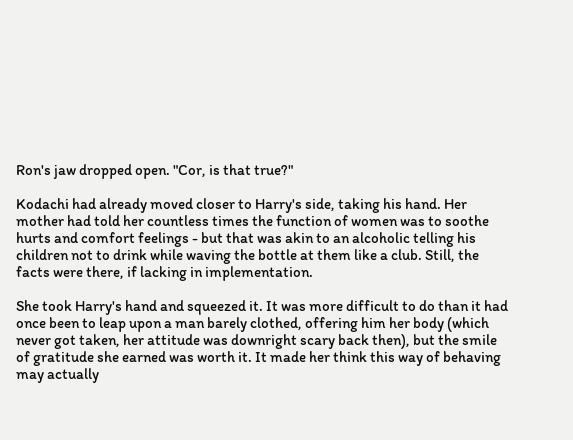Ron's jaw dropped open. "Cor, is that true?"

Kodachi had already moved closer to Harry's side, taking his hand. Her mother had told her countless times the function of women was to soothe hurts and comfort feelings - but that was akin to an alcoholic telling his children not to drink while waving the bottle at them like a club. Still, the facts were there, if lacking in implementation.

She took Harry's hand and squeezed it. It was more difficult to do than it had once been to leap upon a man barely clothed, offering him her body (which never got taken, her attitude was downright scary back then), but the smile of gratitude she earned was worth it. It made her think this way of behaving may actually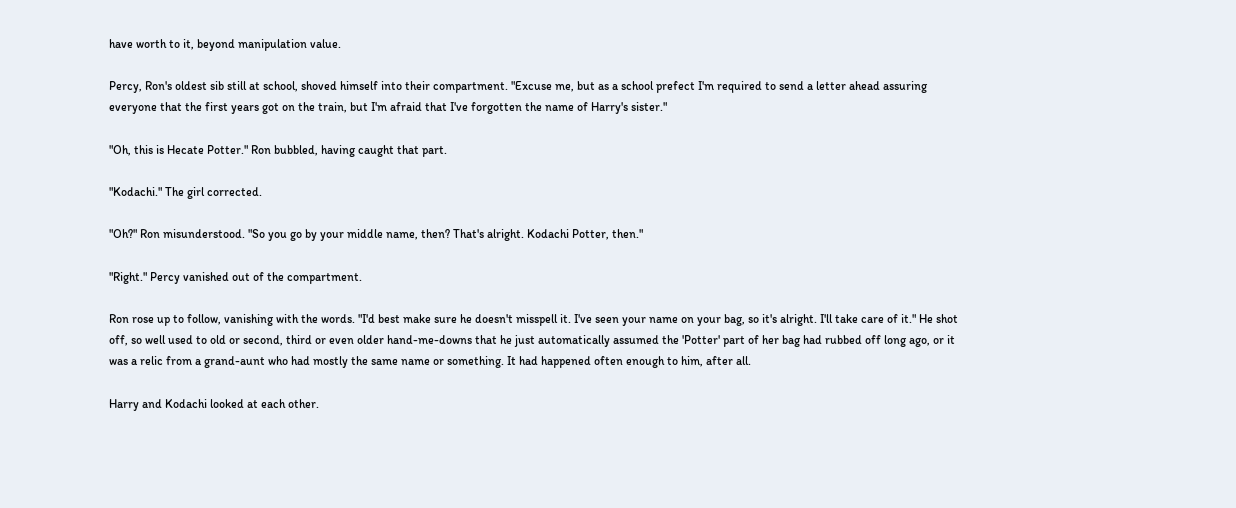have worth to it, beyond manipulation value.

Percy, Ron's oldest sib still at school, shoved himself into their compartment. "Excuse me, but as a school prefect I'm required to send a letter ahead assuring everyone that the first years got on the train, but I'm afraid that I've forgotten the name of Harry's sister."

"Oh, this is Hecate Potter." Ron bubbled, having caught that part.

"Kodachi." The girl corrected.

"Oh?" Ron misunderstood. "So you go by your middle name, then? That's alright. Kodachi Potter, then."

"Right." Percy vanished out of the compartment.

Ron rose up to follow, vanishing with the words. "I'd best make sure he doesn't misspell it. I've seen your name on your bag, so it's alright. I'll take care of it." He shot off, so well used to old or second, third or even older hand-me-downs that he just automatically assumed the 'Potter' part of her bag had rubbed off long ago, or it was a relic from a grand-aunt who had mostly the same name or something. It had happened often enough to him, after all.

Harry and Kodachi looked at each other.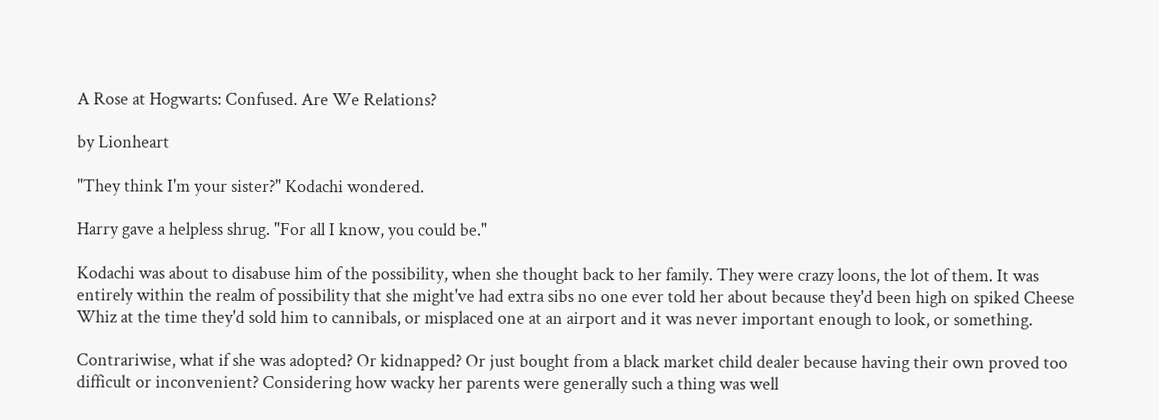A Rose at Hogwarts: Confused. Are We Relations?

by Lionheart

"They think I'm your sister?" Kodachi wondered.

Harry gave a helpless shrug. "For all I know, you could be."

Kodachi was about to disabuse him of the possibility, when she thought back to her family. They were crazy loons, the lot of them. It was entirely within the realm of possibility that she might've had extra sibs no one ever told her about because they'd been high on spiked Cheese Whiz at the time they'd sold him to cannibals, or misplaced one at an airport and it was never important enough to look, or something.

Contrariwise, what if she was adopted? Or kidnapped? Or just bought from a black market child dealer because having their own proved too difficult or inconvenient? Considering how wacky her parents were generally such a thing was well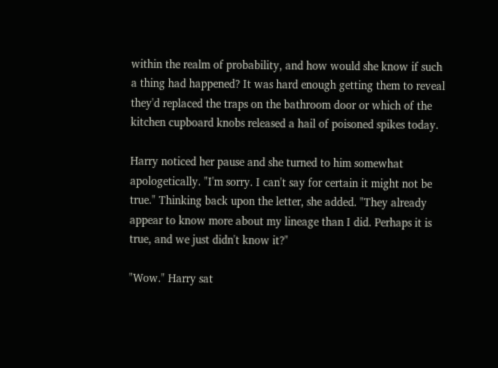within the realm of probability, and how would she know if such a thing had happened? It was hard enough getting them to reveal they'd replaced the traps on the bathroom door or which of the kitchen cupboard knobs released a hail of poisoned spikes today.

Harry noticed her pause and she turned to him somewhat apologetically. "I'm sorry. I can't say for certain it might not be true." Thinking back upon the letter, she added. "They already appear to know more about my lineage than I did. Perhaps it is true, and we just didn't know it?"

"Wow." Harry sat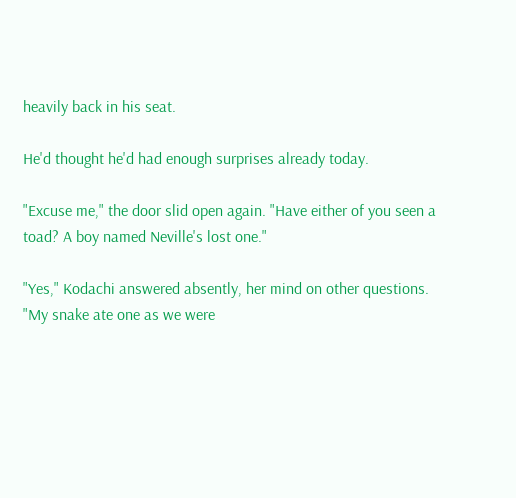heavily back in his seat.

He'd thought he'd had enough surprises already today.

"Excuse me," the door slid open again. "Have either of you seen a toad? A boy named Neville's lost one."

"Yes," Kodachi answered absently, her mind on other questions. "My snake ate one as we were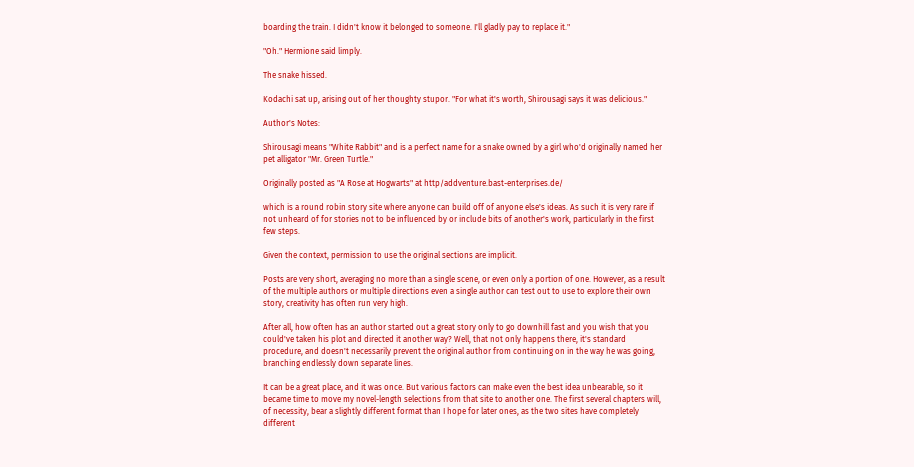boarding the train. I didn't know it belonged to someone. I'll gladly pay to replace it."

"Oh." Hermione said limply.

The snake hissed.

Kodachi sat up, arising out of her thoughty stupor. "For what it's worth, Shirousagi says it was delicious."

Author's Notes:

Shirousagi means "White Rabbit" and is a perfect name for a snake owned by a girl who'd originally named her pet alligator "Mr. Green Turtle."

Originally posted as "A Rose at Hogwarts" at http/addventure.bast-enterprises.de/

which is a round robin story site where anyone can build off of anyone else's ideas. As such it is very rare if not unheard of for stories not to be influenced by or include bits of another's work, particularly in the first few steps.

Given the context, permission to use the original sections are implicit.

Posts are very short, averaging no more than a single scene, or even only a portion of one. However, as a result of the multiple authors or multiple directions even a single author can test out to use to explore their own story, creativity has often run very high.

After all, how often has an author started out a great story only to go downhill fast and you wish that you could've taken his plot and directed it another way? Well, that not only happens there, it's standard procedure, and doesn't necessarily prevent the original author from continuing on in the way he was going, branching endlessly down separate lines.

It can be a great place, and it was once. But various factors can make even the best idea unbearable, so it became time to move my novel-length selections from that site to another one. The first several chapters will, of necessity, bear a slightly different format than I hope for later ones, as the two sites have completely different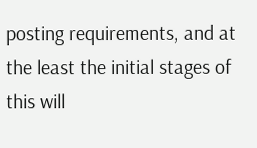posting requirements, and at the least the initial stages of this will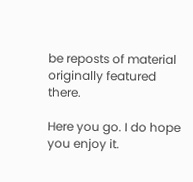be reposts of material originally featured there.

Here you go. I do hope you enjoy it.